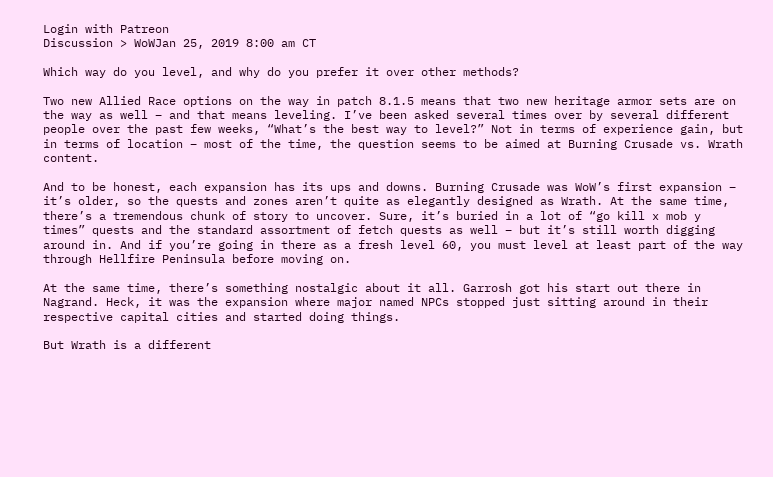Login with Patreon
Discussion > WoWJan 25, 2019 8:00 am CT

Which way do you level, and why do you prefer it over other methods?

Two new Allied Race options on the way in patch 8.1.5 means that two new heritage armor sets are on the way as well – and that means leveling. I’ve been asked several times over by several different people over the past few weeks, “What’s the best way to level?” Not in terms of experience gain, but in terms of location – most of the time, the question seems to be aimed at Burning Crusade vs. Wrath content.

And to be honest, each expansion has its ups and downs. Burning Crusade was WoW’s first expansion – it’s older, so the quests and zones aren’t quite as elegantly designed as Wrath. At the same time, there’s a tremendous chunk of story to uncover. Sure, it’s buried in a lot of “go kill x mob y times” quests and the standard assortment of fetch quests as well – but it’s still worth digging around in. And if you’re going in there as a fresh level 60, you must level at least part of the way through Hellfire Peninsula before moving on.

At the same time, there’s something nostalgic about it all. Garrosh got his start out there in Nagrand. Heck, it was the expansion where major named NPCs stopped just sitting around in their respective capital cities and started doing things.

But Wrath is a different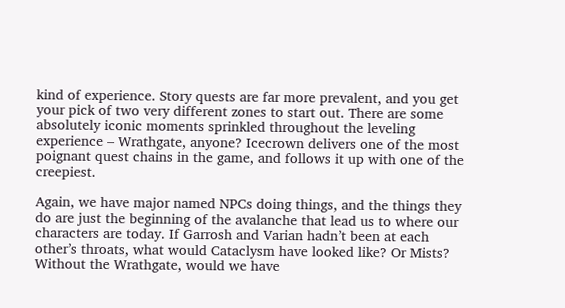kind of experience. Story quests are far more prevalent, and you get your pick of two very different zones to start out. There are some absolutely iconic moments sprinkled throughout the leveling experience – Wrathgate, anyone? Icecrown delivers one of the most poignant quest chains in the game, and follows it up with one of the creepiest.

Again, we have major named NPCs doing things, and the things they do are just the beginning of the avalanche that lead us to where our characters are today. If Garrosh and Varian hadn’t been at each other’s throats, what would Cataclysm have looked like? Or Mists? Without the Wrathgate, would we have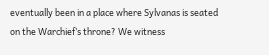eventually been in a place where Sylvanas is seated on the Warchief’s throne? We witness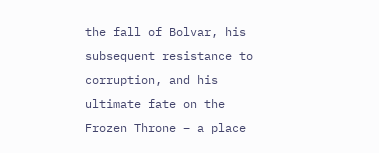the fall of Bolvar, his subsequent resistance to corruption, and his ultimate fate on the Frozen Throne – a place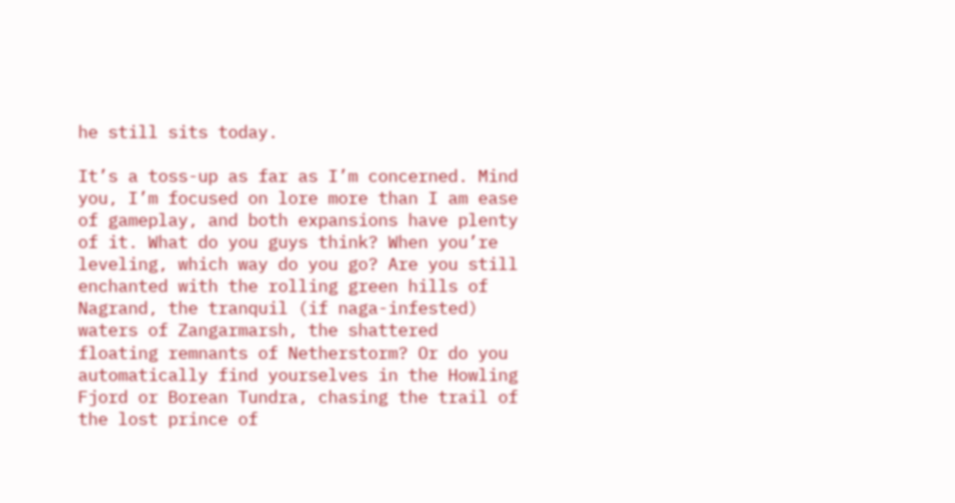he still sits today.

It’s a toss-up as far as I’m concerned. Mind you, I’m focused on lore more than I am ease of gameplay, and both expansions have plenty of it. What do you guys think? When you’re leveling, which way do you go? Are you still enchanted with the rolling green hills of Nagrand, the tranquil (if naga-infested) waters of Zangarmarsh, the shattered floating remnants of Netherstorm? Or do you automatically find yourselves in the Howling Fjord or Borean Tundra, chasing the trail of the lost prince of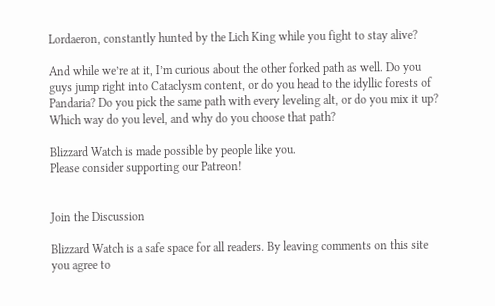Lordaeron, constantly hunted by the Lich King while you fight to stay alive?

And while we’re at it, I’m curious about the other forked path as well. Do you guys jump right into Cataclysm content, or do you head to the idyllic forests of Pandaria? Do you pick the same path with every leveling alt, or do you mix it up? Which way do you level, and why do you choose that path?

Blizzard Watch is made possible by people like you.
Please consider supporting our Patreon!


Join the Discussion

Blizzard Watch is a safe space for all readers. By leaving comments on this site you agree to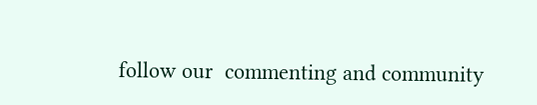follow our  commenting and community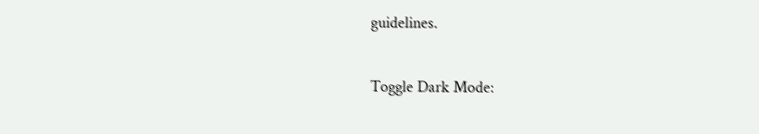guidelines.

Toggle Dark Mode: